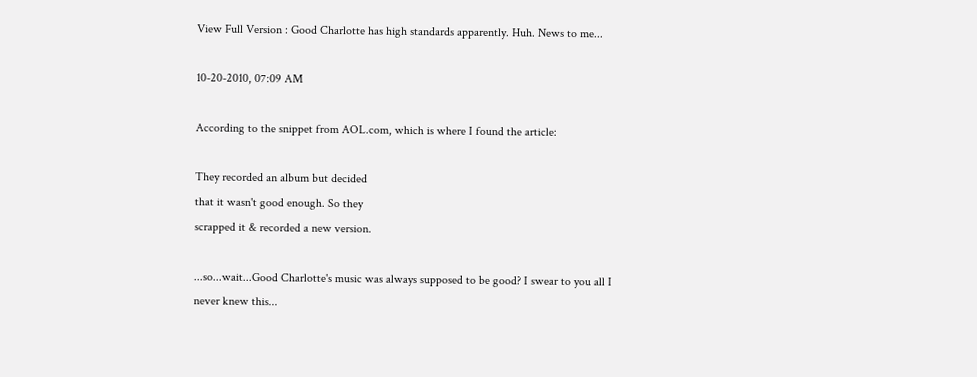View Full Version : Good Charlotte has high standards apparently. Huh. News to me...

10-20-2010, 07:09 AM

According to the snippet from AOL.com, which is where I found the article:

They recorded an album but decided
that it wasn't good enough. So they
scrapped it & recorded a new version.

...so...wait...Good Charlotte's music was always supposed to be good? I swear to you all I never knew this...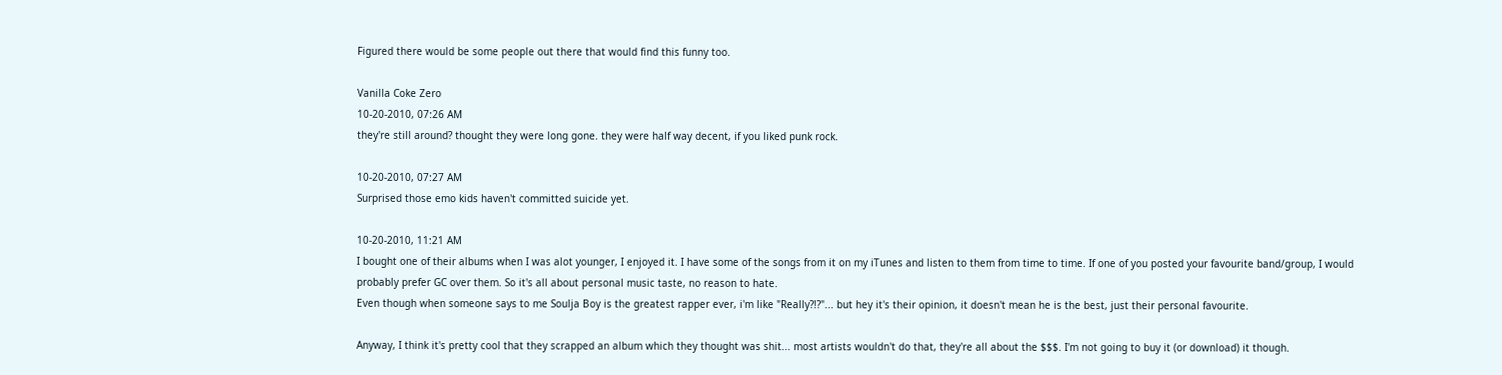Figured there would be some people out there that would find this funny too.

Vanilla Coke Zero
10-20-2010, 07:26 AM
they're still around? thought they were long gone. they were half way decent, if you liked punk rock.

10-20-2010, 07:27 AM
Surprised those emo kids haven't committed suicide yet.

10-20-2010, 11:21 AM
I bought one of their albums when I was alot younger, I enjoyed it. I have some of the songs from it on my iTunes and listen to them from time to time. If one of you posted your favourite band/group, I would probably prefer GC over them. So it's all about personal music taste, no reason to hate.
Even though when someone says to me Soulja Boy is the greatest rapper ever, i'm like "Really?!?"... but hey it's their opinion, it doesn't mean he is the best, just their personal favourite.

Anyway, I think it's pretty cool that they scrapped an album which they thought was shit... most artists wouldn't do that, they're all about the $$$. I'm not going to buy it (or download) it though.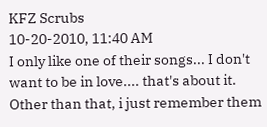KFZ Scrubs
10-20-2010, 11:40 AM
I only like one of their songs... I don't want to be in love.... that's about it.
Other than that, i just remember them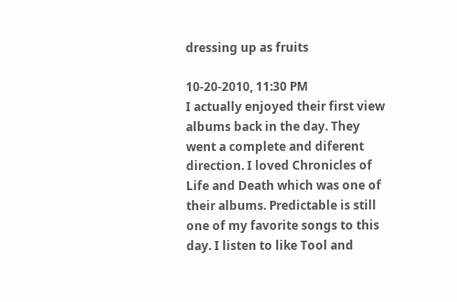dressing up as fruits

10-20-2010, 11:30 PM
I actually enjoyed their first view albums back in the day. They went a complete and diferent direction. I loved Chronicles of Life and Death which was one of their albums. Predictable is still one of my favorite songs to this day. I listen to like Tool and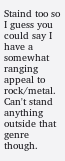Staind too so I guess you could say I have a somewhat ranging appeal to rock/metal. Can't stand anything outside that genre though.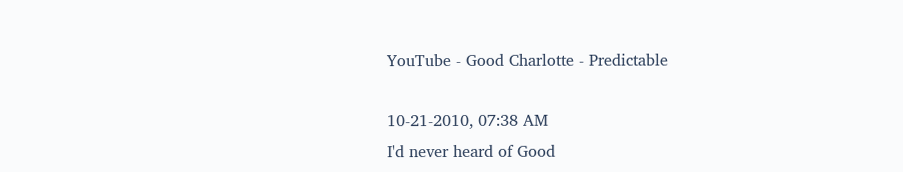YouTube - Good Charlotte - Predictable

10-21-2010, 07:38 AM
I'd never heard of Good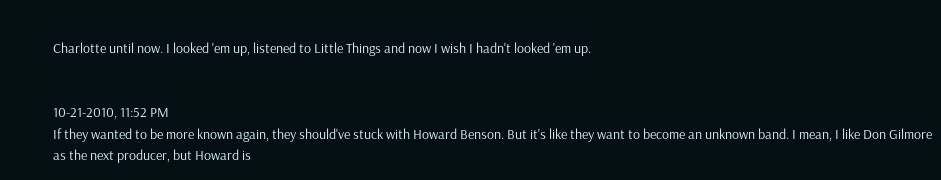Charlotte until now. I looked 'em up, listened to Little Things and now I wish I hadn't looked 'em up.


10-21-2010, 11:52 PM
If they wanted to be more known again, they should've stuck with Howard Benson. But it's like they want to become an unknown band. I mean, I like Don Gilmore as the next producer, but Howard is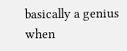basically a genius when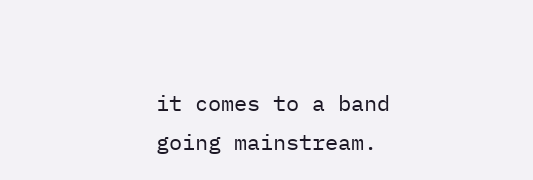it comes to a band going mainstream.